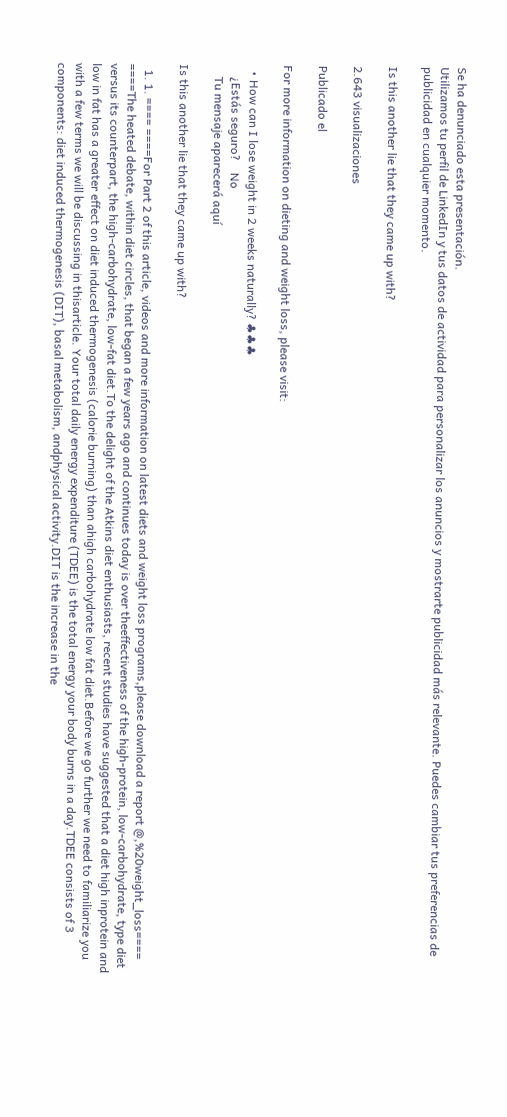Se ha denunciado esta presentación.
Utilizamos tu perfil de LinkedIn y tus datos de actividad para personalizar los anuncios y mostrarte publicidad más relevante. Puedes cambiar tus preferencias de publicidad en cualquier momento.

Is this another lie that they came up with?

2.643 visualizaciones

Publicado el

For more information on dieting and weight loss, please visit:

  • How can I lose weight in 2 weeks naturally? ♣♣♣
    ¿Estás seguro?    No
    Tu mensaje aparecerá aquí

Is this another lie that they came up with?

  1. 1. ==== ====For Part 2 of this article, videos and more information on latest diets and weight loss programs,please download a report @,%20weight_loss==== ====The heated debate, within diet circles, that began a few years ago and continues today is over theeffectiveness of the high-protein, low-carbohydrate, type diet versus its counterpart, the high-carbohydrate, low-fat diet.To the delight of the Atkins diet enthusiasts, recent studies have suggested that a diet high inprotein and low in fat has a greater effect on diet induced thermogenesis (calorie burning) than ahigh carbohydrate low fat diet.Before we go further we need to familiarize you with a few terms we will be discussing in thisarticle. Your total daily energy expenditure (TDEE) is the total energy your body burns in a day.TDEE consists of 3 components: diet induced thermogenesis (DIT), basal metabolism, andphysical activity.DIT is the increase in the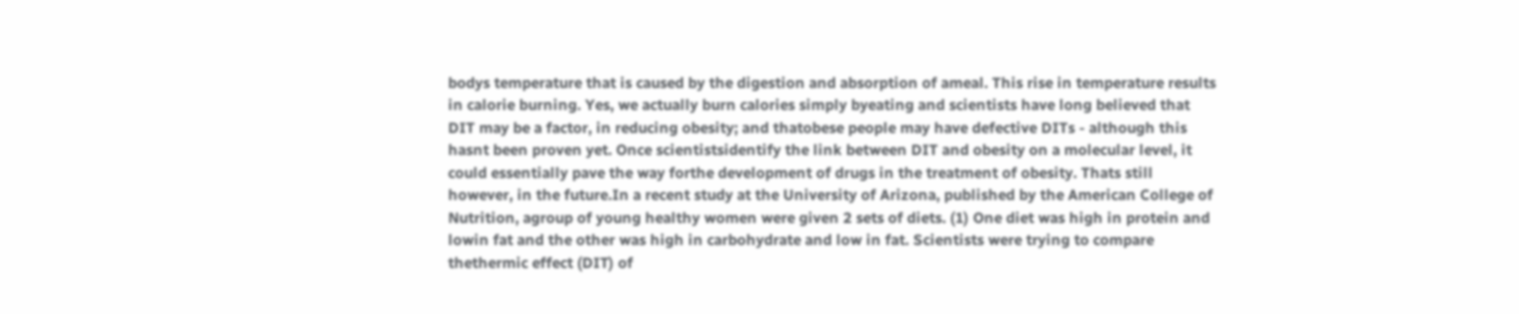bodys temperature that is caused by the digestion and absorption of ameal. This rise in temperature results in calorie burning. Yes, we actually burn calories simply byeating and scientists have long believed that DIT may be a factor, in reducing obesity; and thatobese people may have defective DITs - although this hasnt been proven yet. Once scientistsidentify the link between DIT and obesity on a molecular level, it could essentially pave the way forthe development of drugs in the treatment of obesity. Thats still however, in the future.In a recent study at the University of Arizona, published by the American College of Nutrition, agroup of young healthy women were given 2 sets of diets. (1) One diet was high in protein and lowin fat and the other was high in carbohydrate and low in fat. Scientists were trying to compare thethermic effect (DIT) of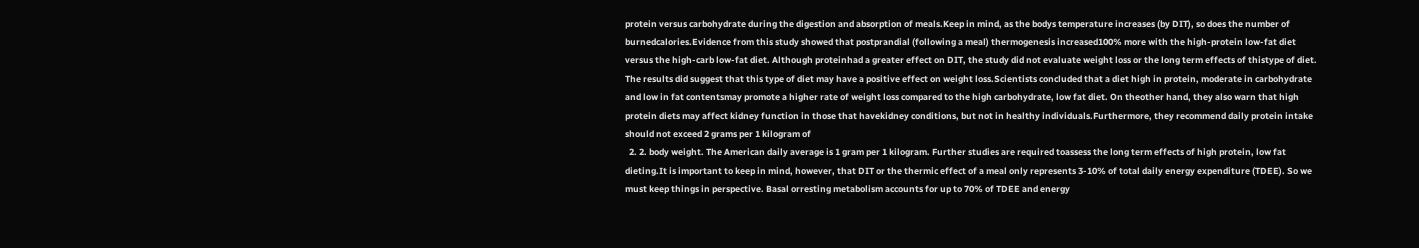protein versus carbohydrate during the digestion and absorption of meals.Keep in mind, as the bodys temperature increases (by DIT), so does the number of burnedcalories.Evidence from this study showed that postprandial (following a meal) thermogenesis increased100% more with the high-protein low-fat diet versus the high-carb low-fat diet. Although proteinhad a greater effect on DIT, the study did not evaluate weight loss or the long term effects of thistype of diet. The results did suggest that this type of diet may have a positive effect on weight loss.Scientists concluded that a diet high in protein, moderate in carbohydrate and low in fat contentsmay promote a higher rate of weight loss compared to the high carbohydrate, low fat diet. On theother hand, they also warn that high protein diets may affect kidney function in those that havekidney conditions, but not in healthy individuals.Furthermore, they recommend daily protein intake should not exceed 2 grams per 1 kilogram of
  2. 2. body weight. The American daily average is 1 gram per 1 kilogram. Further studies are required toassess the long term effects of high protein, low fat dieting.It is important to keep in mind, however, that DIT or the thermic effect of a meal only represents 3-10% of total daily energy expenditure (TDEE). So we must keep things in perspective. Basal orresting metabolism accounts for up to 70% of TDEE and energy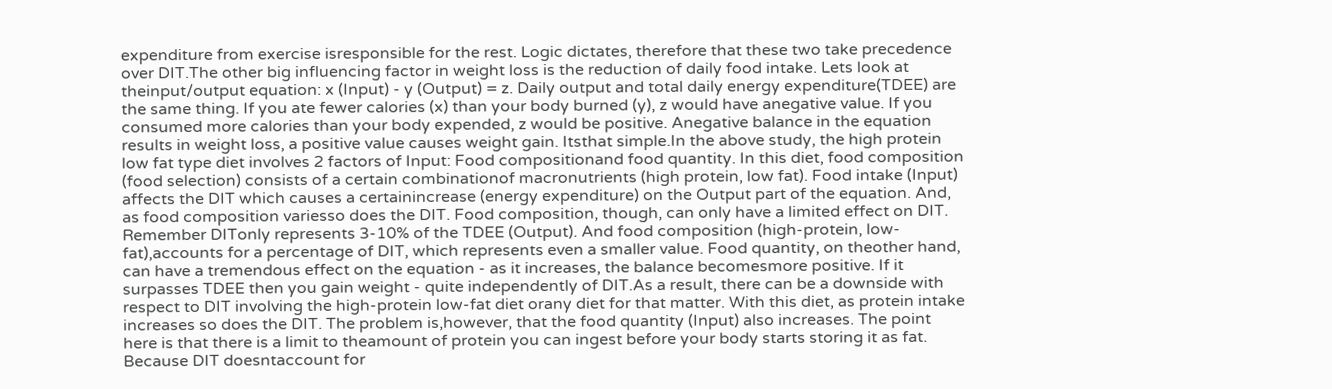expenditure from exercise isresponsible for the rest. Logic dictates, therefore that these two take precedence over DIT.The other big influencing factor in weight loss is the reduction of daily food intake. Lets look at theinput/output equation: x (Input) - y (Output) = z. Daily output and total daily energy expenditure(TDEE) are the same thing. If you ate fewer calories (x) than your body burned (y), z would have anegative value. If you consumed more calories than your body expended, z would be positive. Anegative balance in the equation results in weight loss, a positive value causes weight gain. Itsthat simple.In the above study, the high protein low fat type diet involves 2 factors of Input: Food compositionand food quantity. In this diet, food composition (food selection) consists of a certain combinationof macronutrients (high protein, low fat). Food intake (Input) affects the DIT which causes a certainincrease (energy expenditure) on the Output part of the equation. And, as food composition variesso does the DIT. Food composition, though, can only have a limited effect on DIT. Remember DITonly represents 3-10% of the TDEE (Output). And food composition (high-protein, low-fat),accounts for a percentage of DIT, which represents even a smaller value. Food quantity, on theother hand, can have a tremendous effect on the equation - as it increases, the balance becomesmore positive. If it surpasses TDEE then you gain weight - quite independently of DIT.As a result, there can be a downside with respect to DIT involving the high-protein low-fat diet orany diet for that matter. With this diet, as protein intake increases so does the DIT. The problem is,however, that the food quantity (Input) also increases. The point here is that there is a limit to theamount of protein you can ingest before your body starts storing it as fat. Because DIT doesntaccount for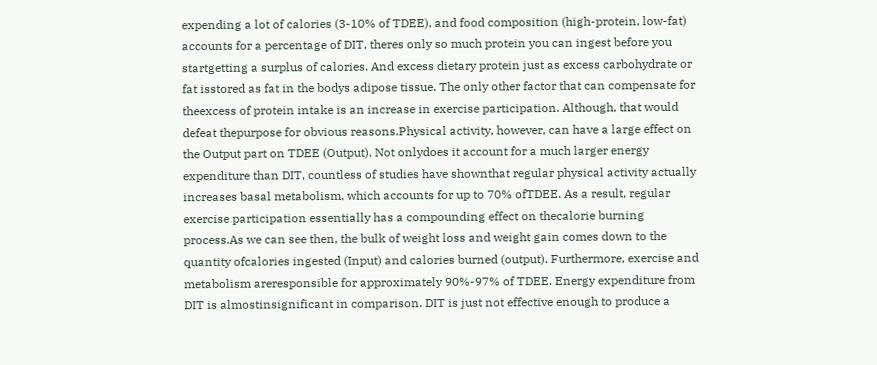expending a lot of calories (3-10% of TDEE), and food composition (high-protein, low-fat) accounts for a percentage of DIT, theres only so much protein you can ingest before you startgetting a surplus of calories. And excess dietary protein just as excess carbohydrate or fat isstored as fat in the bodys adipose tissue. The only other factor that can compensate for theexcess of protein intake is an increase in exercise participation. Although, that would defeat thepurpose for obvious reasons.Physical activity, however, can have a large effect on the Output part on TDEE (Output). Not onlydoes it account for a much larger energy expenditure than DIT, countless of studies have shownthat regular physical activity actually increases basal metabolism, which accounts for up to 70% ofTDEE. As a result, regular exercise participation essentially has a compounding effect on thecalorie burning process.As we can see then, the bulk of weight loss and weight gain comes down to the quantity ofcalories ingested (Input) and calories burned (output). Furthermore, exercise and metabolism areresponsible for approximately 90%-97% of TDEE. Energy expenditure from DIT is almostinsignificant in comparison. DIT is just not effective enough to produce a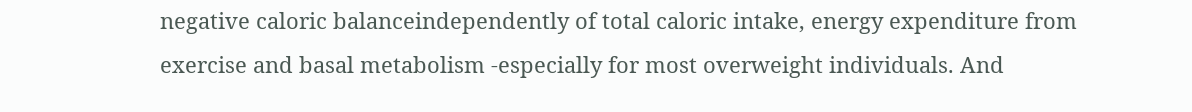negative caloric balanceindependently of total caloric intake, energy expenditure from exercise and basal metabolism -especially for most overweight individuals. And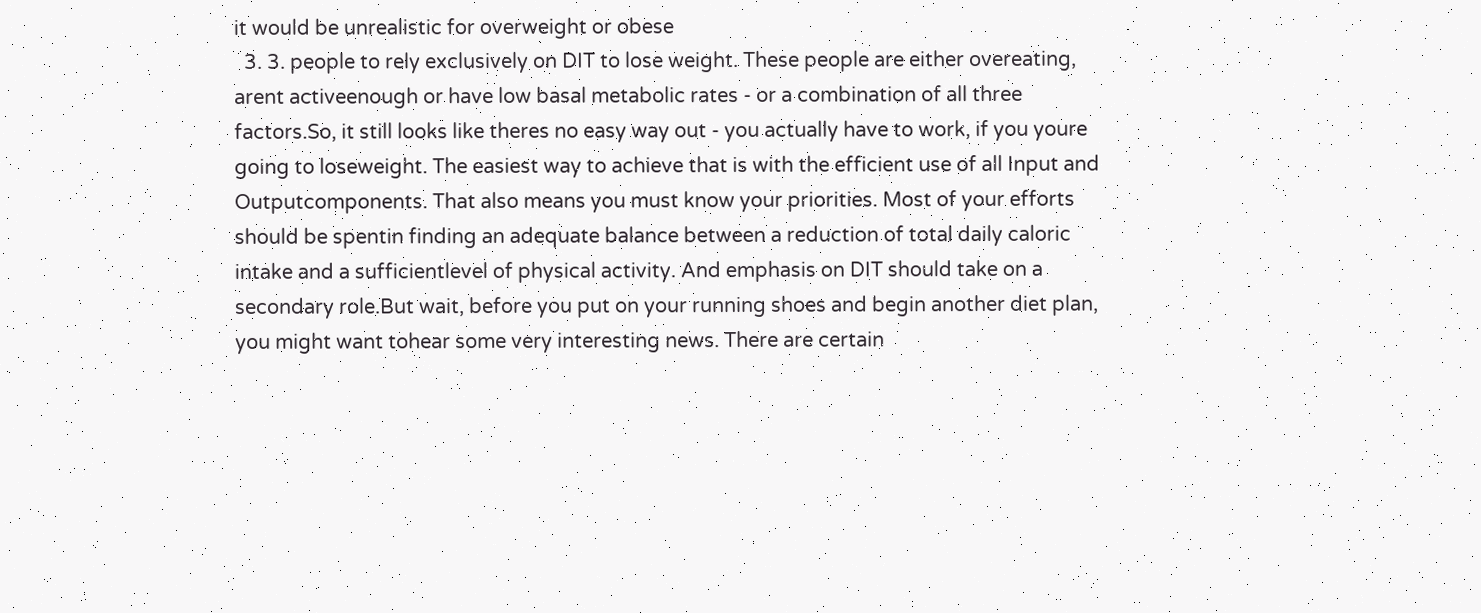it would be unrealistic for overweight or obese
  3. 3. people to rely exclusively on DIT to lose weight. These people are either overeating, arent activeenough or have low basal metabolic rates - or a combination of all three factors.So, it still looks like theres no easy way out - you actually have to work, if you youre going to loseweight. The easiest way to achieve that is with the efficient use of all Input and Outputcomponents. That also means you must know your priorities. Most of your efforts should be spentin finding an adequate balance between a reduction of total daily caloric intake and a sufficientlevel of physical activity. And emphasis on DIT should take on a secondary role.But wait, before you put on your running shoes and begin another diet plan, you might want tohear some very interesting news. There are certain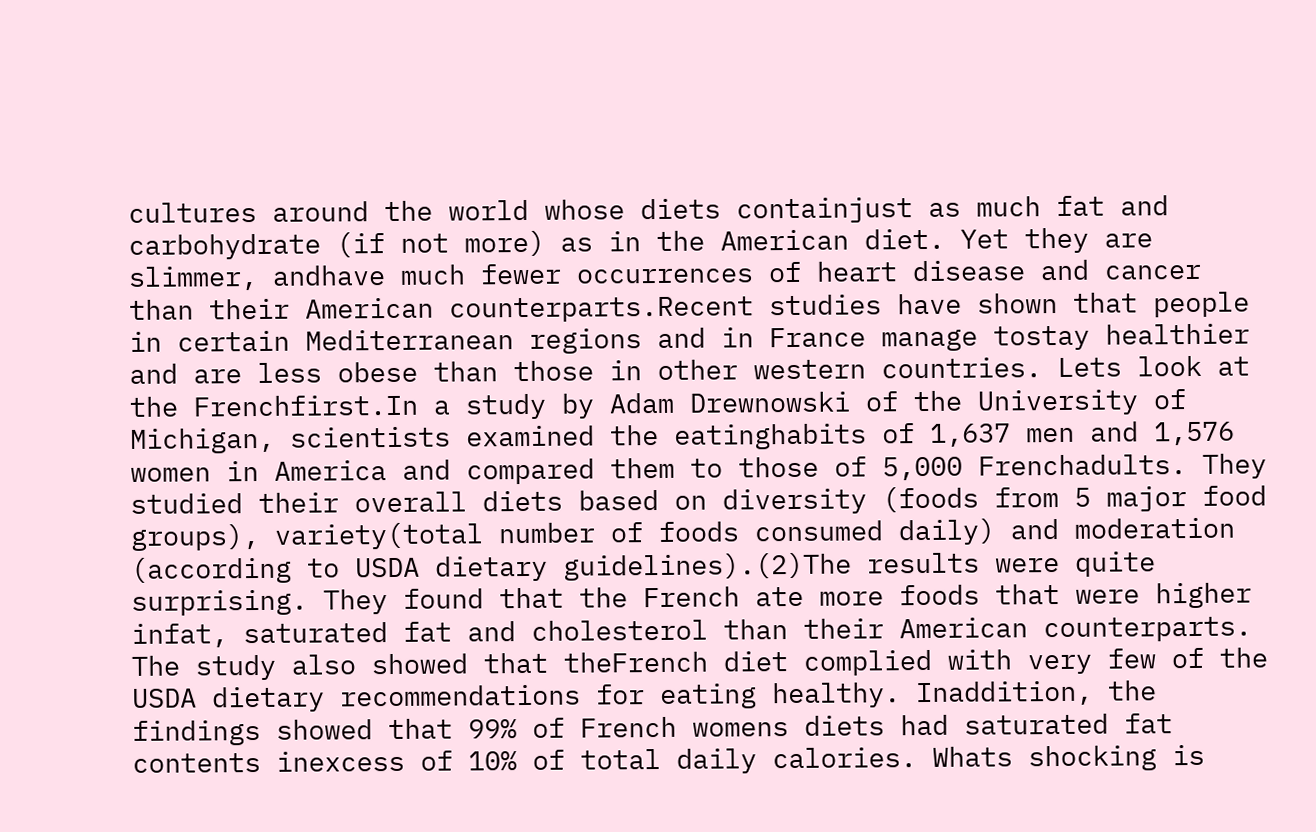cultures around the world whose diets containjust as much fat and carbohydrate (if not more) as in the American diet. Yet they are slimmer, andhave much fewer occurrences of heart disease and cancer than their American counterparts.Recent studies have shown that people in certain Mediterranean regions and in France manage tostay healthier and are less obese than those in other western countries. Lets look at the Frenchfirst.In a study by Adam Drewnowski of the University of Michigan, scientists examined the eatinghabits of 1,637 men and 1,576 women in America and compared them to those of 5,000 Frenchadults. They studied their overall diets based on diversity (foods from 5 major food groups), variety(total number of foods consumed daily) and moderation (according to USDA dietary guidelines).(2)The results were quite surprising. They found that the French ate more foods that were higher infat, saturated fat and cholesterol than their American counterparts. The study also showed that theFrench diet complied with very few of the USDA dietary recommendations for eating healthy. Inaddition, the findings showed that 99% of French womens diets had saturated fat contents inexcess of 10% of total daily calories. Whats shocking is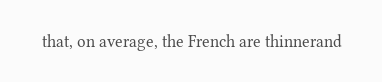that, on average, the French are thinnerand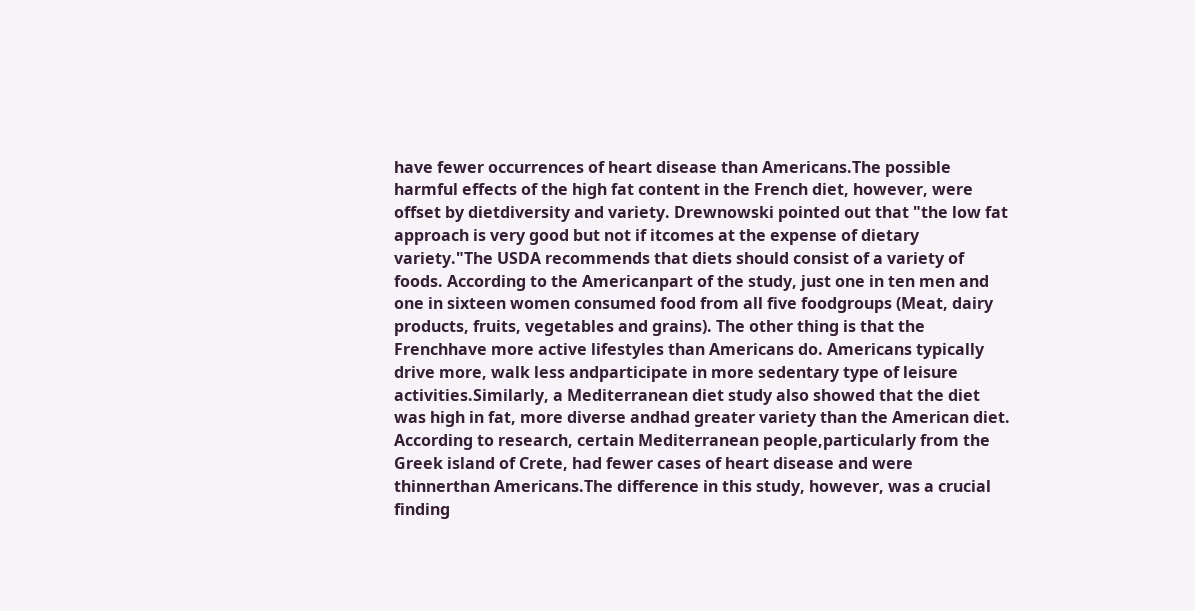have fewer occurrences of heart disease than Americans.The possible harmful effects of the high fat content in the French diet, however, were offset by dietdiversity and variety. Drewnowski pointed out that "the low fat approach is very good but not if itcomes at the expense of dietary variety."The USDA recommends that diets should consist of a variety of foods. According to the Americanpart of the study, just one in ten men and one in sixteen women consumed food from all five foodgroups (Meat, dairy products, fruits, vegetables and grains). The other thing is that the Frenchhave more active lifestyles than Americans do. Americans typically drive more, walk less andparticipate in more sedentary type of leisure activities.Similarly, a Mediterranean diet study also showed that the diet was high in fat, more diverse andhad greater variety than the American diet. According to research, certain Mediterranean people,particularly from the Greek island of Crete, had fewer cases of heart disease and were thinnerthan Americans.The difference in this study, however, was a crucial finding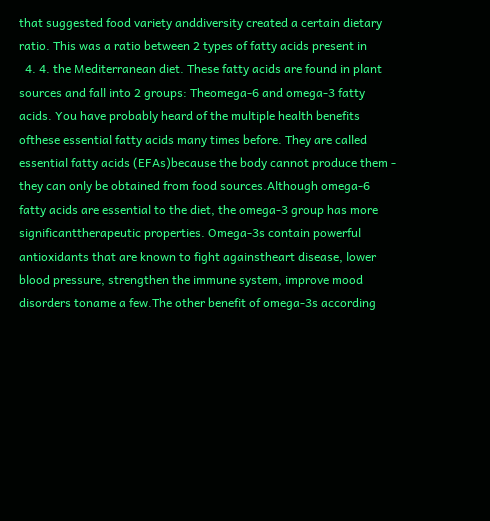that suggested food variety anddiversity created a certain dietary ratio. This was a ratio between 2 types of fatty acids present in
  4. 4. the Mediterranean diet. These fatty acids are found in plant sources and fall into 2 groups: Theomega-6 and omega-3 fatty acids. You have probably heard of the multiple health benefits ofthese essential fatty acids many times before. They are called essential fatty acids (EFAs)because the body cannot produce them - they can only be obtained from food sources.Although omega-6 fatty acids are essential to the diet, the omega-3 group has more significanttherapeutic properties. Omega-3s contain powerful antioxidants that are known to fight againstheart disease, lower blood pressure, strengthen the immune system, improve mood disorders toname a few.The other benefit of omega-3s according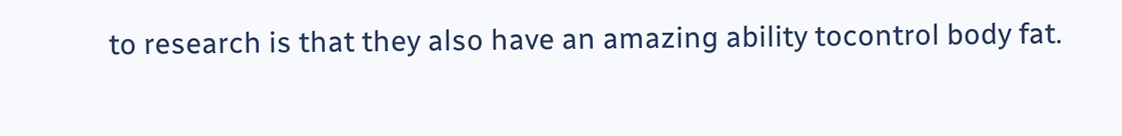to research is that they also have an amazing ability tocontrol body fat.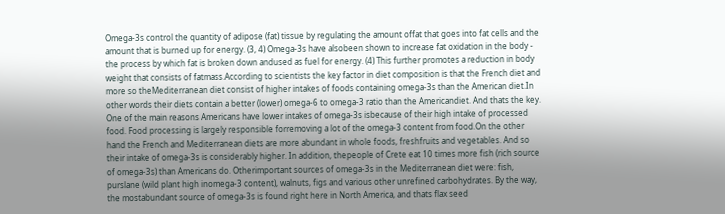Omega-3s control the quantity of adipose (fat) tissue by regulating the amount offat that goes into fat cells and the amount that is burned up for energy. (3, 4) Omega-3s have alsobeen shown to increase fat oxidation in the body - the process by which fat is broken down andused as fuel for energy. (4) This further promotes a reduction in body weight that consists of fatmass.According to scientists the key factor in diet composition is that the French diet and more so theMediterranean diet consist of higher intakes of foods containing omega-3s than the American diet.In other words their diets contain a better (lower) omega-6 to omega-3 ratio than the Americandiet. And thats the key. One of the main reasons Americans have lower intakes of omega-3s isbecause of their high intake of processed food. Food processing is largely responsible forremoving a lot of the omega-3 content from food.On the other hand the French and Mediterranean diets are more abundant in whole foods, freshfruits and vegetables. And so their intake of omega-3s is considerably higher. In addition, thepeople of Crete eat 10 times more fish (rich source of omega-3s) than Americans do. Otherimportant sources of omega-3s in the Mediterranean diet were: fish, purslane (wild plant high inomega-3 content), walnuts, figs and various other unrefined carbohydrates. By the way, the mostabundant source of omega-3s is found right here in North America, and thats flax seed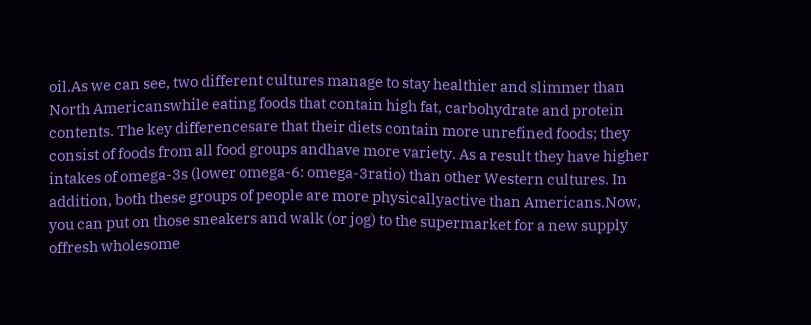oil.As we can see, two different cultures manage to stay healthier and slimmer than North Americanswhile eating foods that contain high fat, carbohydrate and protein contents. The key differencesare that their diets contain more unrefined foods; they consist of foods from all food groups andhave more variety. As a result they have higher intakes of omega-3s (lower omega-6: omega-3ratio) than other Western cultures. In addition, both these groups of people are more physicallyactive than Americans.Now, you can put on those sneakers and walk (or jog) to the supermarket for a new supply offresh wholesome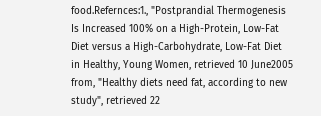food.Refernces:1., "Postprandial Thermogenesis Is Increased 100% on a High-Protein, Low-Fat Diet versus a High-Carbohydrate, Low-Fat Diet in Healthy, Young Women, retrieved 10 June2005 from, "Healthy diets need fat, according to new study", retrieved 22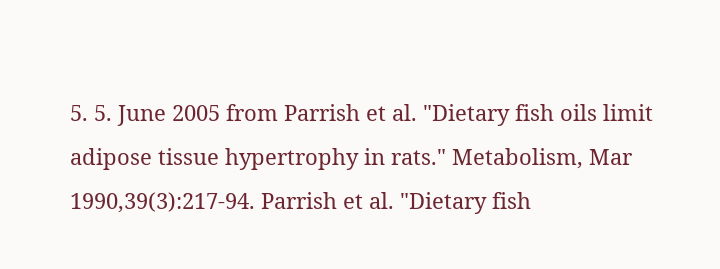5. 5. June 2005 from Parrish et al. "Dietary fish oils limit adipose tissue hypertrophy in rats." Metabolism, Mar 1990,39(3):217-94. Parrish et al. "Dietary fish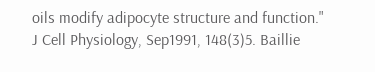oils modify adipocyte structure and function." J Cell Physiology, Sep1991, 148(3)5. Baillie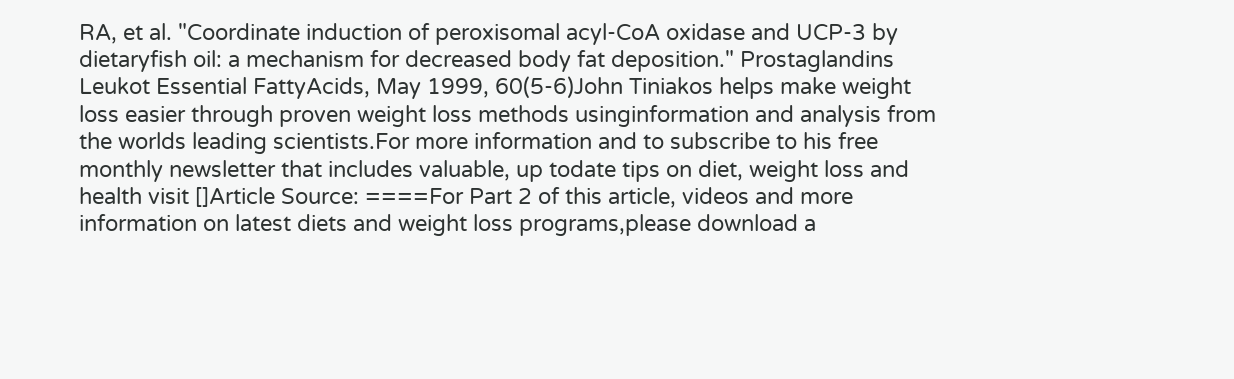RA, et al. "Coordinate induction of peroxisomal acyl-CoA oxidase and UCP-3 by dietaryfish oil: a mechanism for decreased body fat deposition." Prostaglandins Leukot Essential FattyAcids, May 1999, 60(5-6)John Tiniakos helps make weight loss easier through proven weight loss methods usinginformation and analysis from the worlds leading scientists.For more information and to subscribe to his free monthly newsletter that includes valuable, up todate tips on diet, weight loss and health visit []Article Source: ====For Part 2 of this article, videos and more information on latest diets and weight loss programs,please download a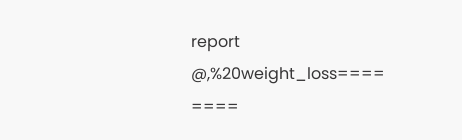report @,%20weight_loss==== ====